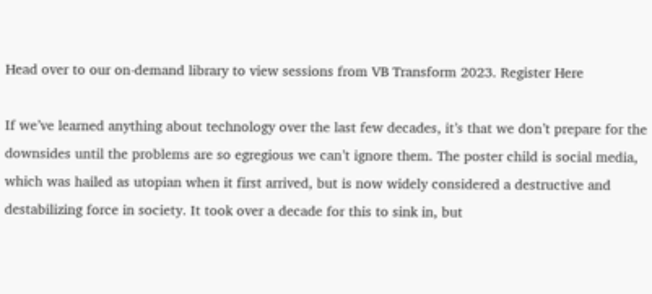Head over to our on-demand library to view sessions from VB Transform 2023. Register Here

If we’ve learned anything about technology over the last few decades, it’s that we don’t prepare for the downsides until the problems are so egregious we can’t ignore them. The poster child is social media, which was hailed as utopian when it first arrived, but is now widely considered a destructive and destabilizing force in society. It took over a decade for this to sink in, but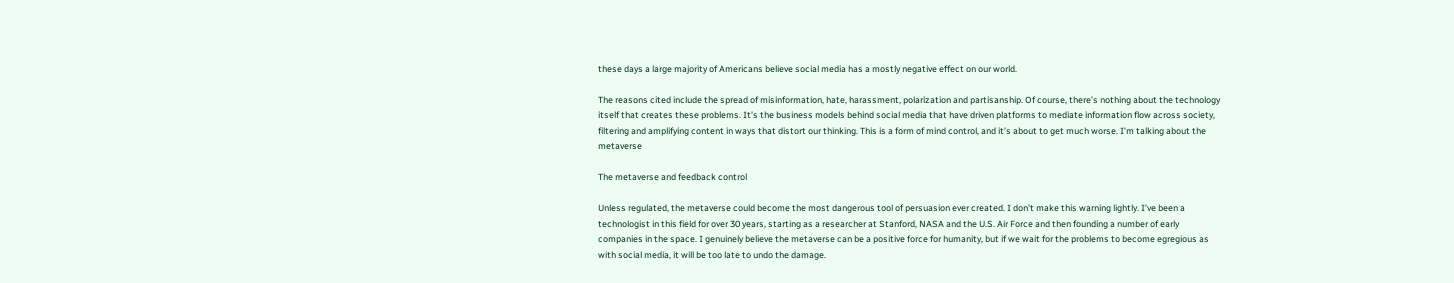these days a large majority of Americans believe social media has a mostly negative effect on our world.

The reasons cited include the spread of misinformation, hate, harassment, polarization and partisanship. Of course, there’s nothing about the technology itself that creates these problems. It’s the business models behind social media that have driven platforms to mediate information flow across society, filtering and amplifying content in ways that distort our thinking. This is a form of mind control, and it’s about to get much worse. I’m talking about the metaverse

The metaverse and feedback control

Unless regulated, the metaverse could become the most dangerous tool of persuasion ever created. I don’t make this warning lightly. I’ve been a technologist in this field for over 30 years, starting as a researcher at Stanford, NASA and the U.S. Air Force and then founding a number of early companies in the space. I genuinely believe the metaverse can be a positive force for humanity, but if we wait for the problems to become egregious as with social media, it will be too late to undo the damage.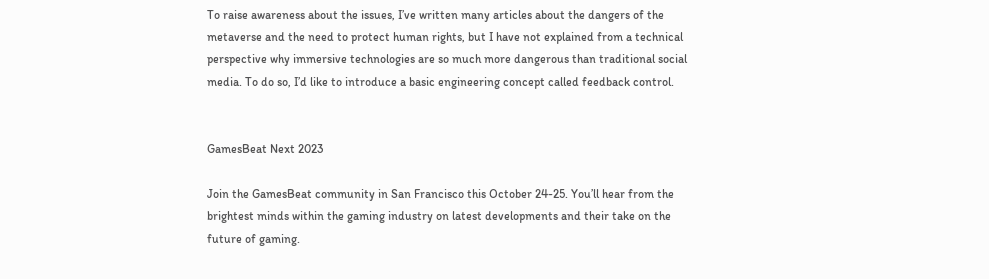To raise awareness about the issues, I’ve written many articles about the dangers of the metaverse and the need to protect human rights, but I have not explained from a technical perspective why immersive technologies are so much more dangerous than traditional social media. To do so, I’d like to introduce a basic engineering concept called feedback control.


GamesBeat Next 2023

Join the GamesBeat community in San Francisco this October 24-25. You’ll hear from the brightest minds within the gaming industry on latest developments and their take on the future of gaming.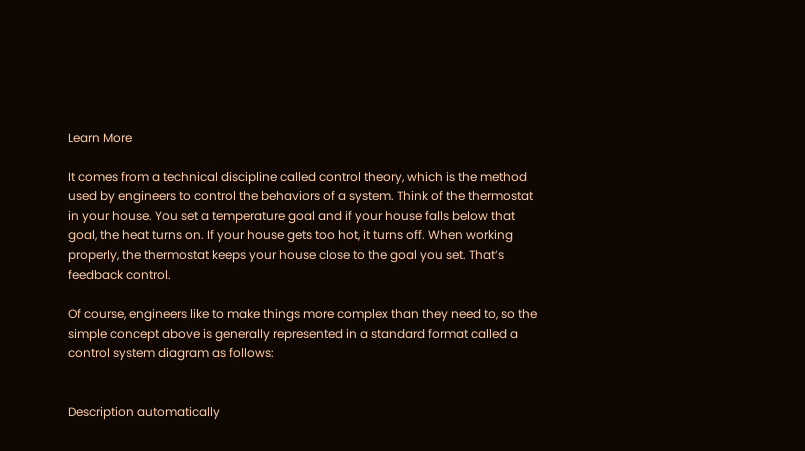Learn More

It comes from a technical discipline called control theory, which is the method used by engineers to control the behaviors of a system. Think of the thermostat in your house. You set a temperature goal and if your house falls below that goal, the heat turns on. If your house gets too hot, it turns off. When working properly, the thermostat keeps your house close to the goal you set. That’s feedback control.

Of course, engineers like to make things more complex than they need to, so the simple concept above is generally represented in a standard format called a control system diagram as follows:


Description automatically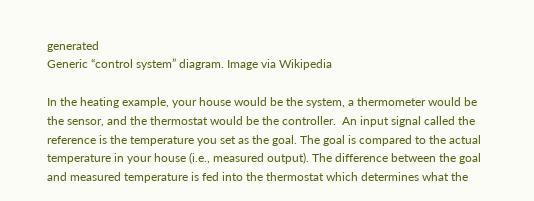generated
Generic “control system” diagram. Image via Wikipedia

In the heating example, your house would be the system, a thermometer would be the sensor, and the thermostat would be the controller.  An input signal called the reference is the temperature you set as the goal. The goal is compared to the actual temperature in your house (i.e., measured output). The difference between the goal and measured temperature is fed into the thermostat which determines what the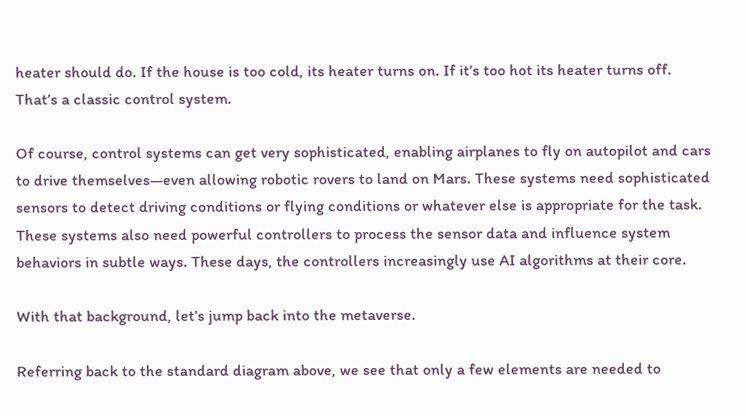heater should do. If the house is too cold, its heater turns on. If it’s too hot its heater turns off. That’s a classic control system.

Of course, control systems can get very sophisticated, enabling airplanes to fly on autopilot and cars to drive themselves—even allowing robotic rovers to land on Mars. These systems need sophisticated sensors to detect driving conditions or flying conditions or whatever else is appropriate for the task. These systems also need powerful controllers to process the sensor data and influence system behaviors in subtle ways. These days, the controllers increasingly use AI algorithms at their core.

With that background, let’s jump back into the metaverse.

Referring back to the standard diagram above, we see that only a few elements are needed to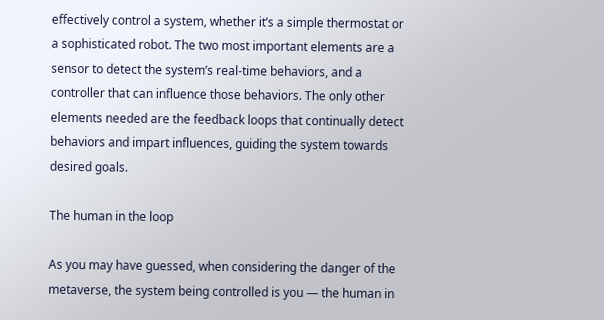effectively control a system, whether it’s a simple thermostat or a sophisticated robot. The two most important elements are a sensor to detect the system’s real-time behaviors, and a controller that can influence those behaviors. The only other elements needed are the feedback loops that continually detect behaviors and impart influences, guiding the system towards desired goals.

The human in the loop

As you may have guessed, when considering the danger of the metaverse, the system being controlled is you — the human in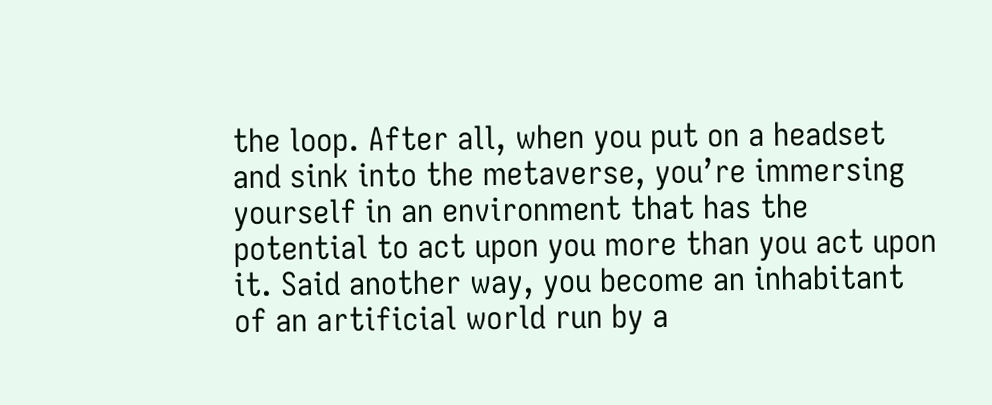the loop. After all, when you put on a headset and sink into the metaverse, you’re immersing yourself in an environment that has the potential to act upon you more than you act upon it. Said another way, you become an inhabitant of an artificial world run by a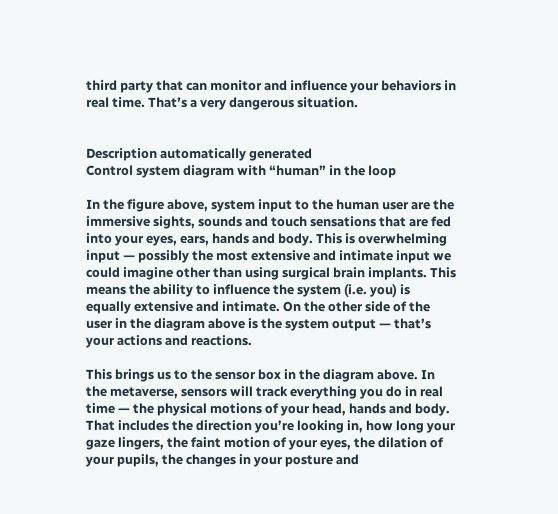third party that can monitor and influence your behaviors in real time. That’s a very dangerous situation.


Description automatically generated
Control system diagram with “human” in the loop

In the figure above, system input to the human user are the immersive sights, sounds and touch sensations that are fed into your eyes, ears, hands and body. This is overwhelming input — possibly the most extensive and intimate input we could imagine other than using surgical brain implants. This means the ability to influence the system (i.e. you) is equally extensive and intimate. On the other side of the user in the diagram above is the system output — that’s your actions and reactions.

This brings us to the sensor box in the diagram above. In the metaverse, sensors will track everything you do in real time — the physical motions of your head, hands and body. That includes the direction you’re looking in, how long your gaze lingers, the faint motion of your eyes, the dilation of your pupils, the changes in your posture and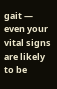gait — even your vital signs are likely to be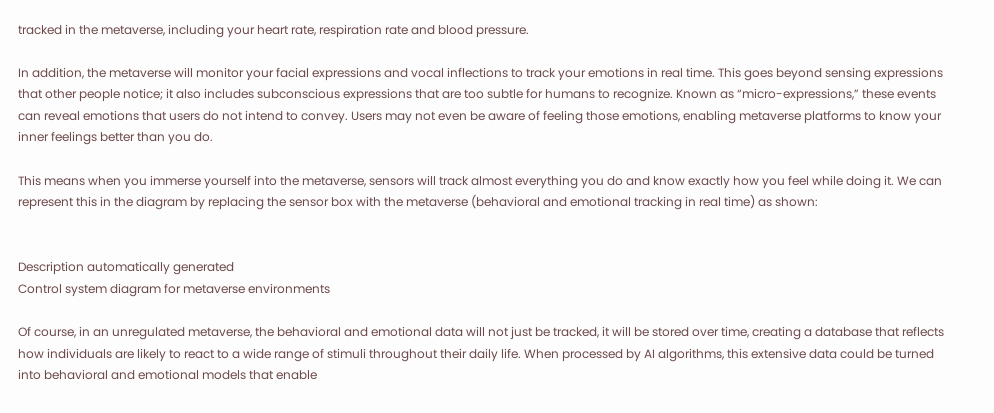tracked in the metaverse, including your heart rate, respiration rate and blood pressure.

In addition, the metaverse will monitor your facial expressions and vocal inflections to track your emotions in real time. This goes beyond sensing expressions that other people notice; it also includes subconscious expressions that are too subtle for humans to recognize. Known as “micro-expressions,” these events can reveal emotions that users do not intend to convey. Users may not even be aware of feeling those emotions, enabling metaverse platforms to know your inner feelings better than you do.

This means when you immerse yourself into the metaverse, sensors will track almost everything you do and know exactly how you feel while doing it. We can represent this in the diagram by replacing the sensor box with the metaverse (behavioral and emotional tracking in real time) as shown:


Description automatically generated
Control system diagram for metaverse environments

Of course, in an unregulated metaverse, the behavioral and emotional data will not just be tracked, it will be stored over time, creating a database that reflects how individuals are likely to react to a wide range of stimuli throughout their daily life. When processed by AI algorithms, this extensive data could be turned into behavioral and emotional models that enable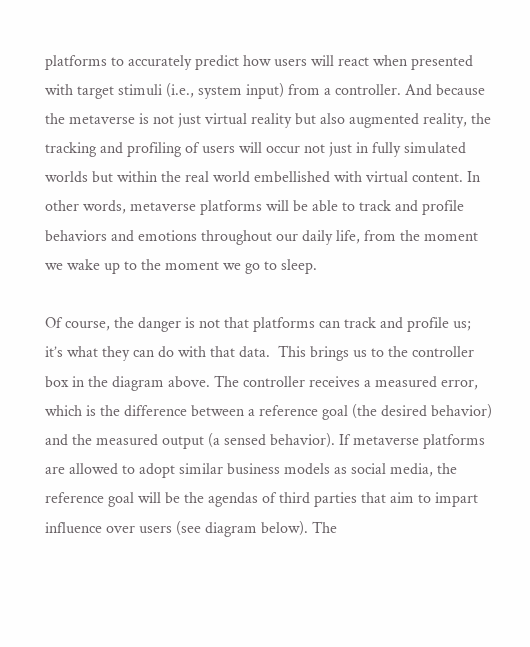platforms to accurately predict how users will react when presented with target stimuli (i.e., system input) from a controller. And because the metaverse is not just virtual reality but also augmented reality, the tracking and profiling of users will occur not just in fully simulated worlds but within the real world embellished with virtual content. In other words, metaverse platforms will be able to track and profile behaviors and emotions throughout our daily life, from the moment we wake up to the moment we go to sleep.

Of course, the danger is not that platforms can track and profile us; it’s what they can do with that data.  This brings us to the controller box in the diagram above. The controller receives a measured error, which is the difference between a reference goal (the desired behavior) and the measured output (a sensed behavior). If metaverse platforms are allowed to adopt similar business models as social media, the reference goal will be the agendas of third parties that aim to impart influence over users (see diagram below). The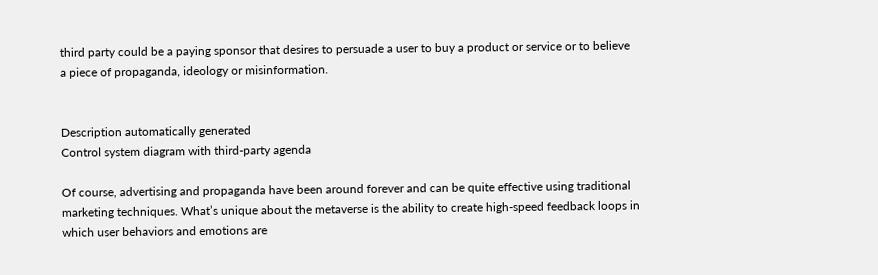third party could be a paying sponsor that desires to persuade a user to buy a product or service or to believe a piece of propaganda, ideology or misinformation.


Description automatically generated
Control system diagram with third-party agenda

Of course, advertising and propaganda have been around forever and can be quite effective using traditional marketing techniques. What’s unique about the metaverse is the ability to create high-speed feedback loops in which user behaviors and emotions are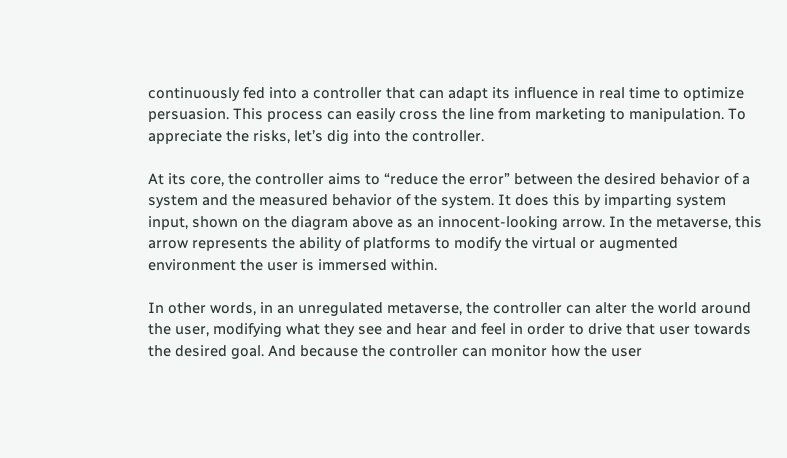continuously fed into a controller that can adapt its influence in real time to optimize persuasion. This process can easily cross the line from marketing to manipulation. To appreciate the risks, let’s dig into the controller.

At its core, the controller aims to “reduce the error” between the desired behavior of a system and the measured behavior of the system. It does this by imparting system input, shown on the diagram above as an innocent-looking arrow. In the metaverse, this arrow represents the ability of platforms to modify the virtual or augmented environment the user is immersed within.

In other words, in an unregulated metaverse, the controller can alter the world around the user, modifying what they see and hear and feel in order to drive that user towards the desired goal. And because the controller can monitor how the user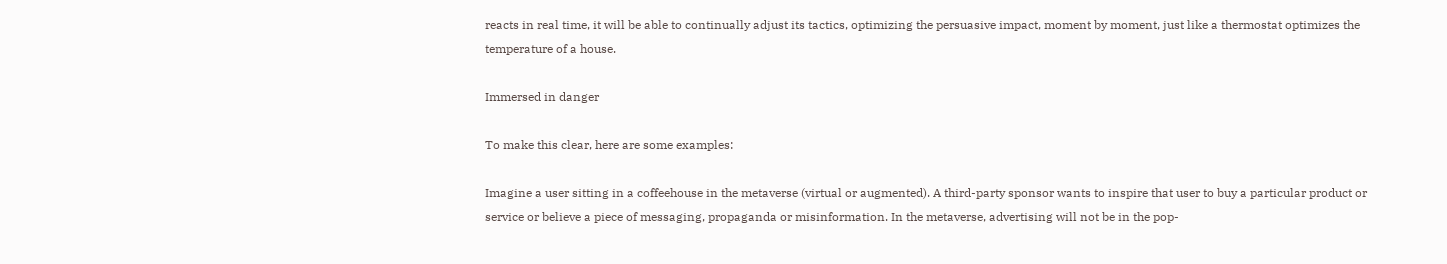reacts in real time, it will be able to continually adjust its tactics, optimizing the persuasive impact, moment by moment, just like a thermostat optimizes the temperature of a house.

Immersed in danger

To make this clear, here are some examples:

Imagine a user sitting in a coffeehouse in the metaverse (virtual or augmented). A third-party sponsor wants to inspire that user to buy a particular product or service or believe a piece of messaging, propaganda or misinformation. In the metaverse, advertising will not be in the pop-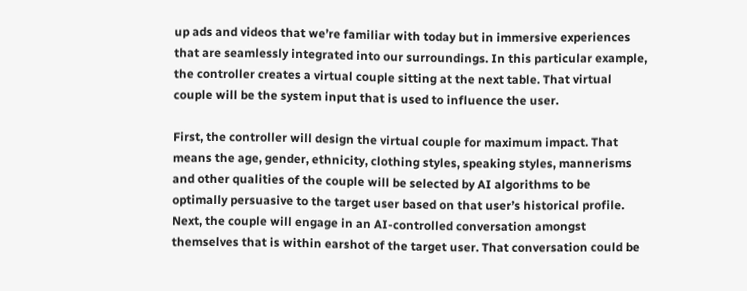up ads and videos that we’re familiar with today but in immersive experiences that are seamlessly integrated into our surroundings. In this particular example, the controller creates a virtual couple sitting at the next table. That virtual couple will be the system input that is used to influence the user.

First, the controller will design the virtual couple for maximum impact. That means the age, gender, ethnicity, clothing styles, speaking styles, mannerisms and other qualities of the couple will be selected by AI algorithms to be optimally persuasive to the target user based on that user’s historical profile.  Next, the couple will engage in an AI-controlled conversation amongst themselves that is within earshot of the target user. That conversation could be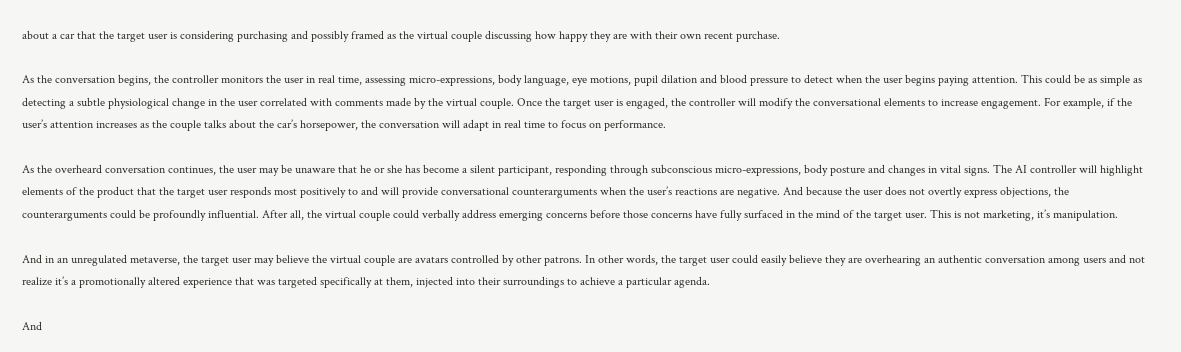about a car that the target user is considering purchasing and possibly framed as the virtual couple discussing how happy they are with their own recent purchase.

As the conversation begins, the controller monitors the user in real time, assessing micro-expressions, body language, eye motions, pupil dilation and blood pressure to detect when the user begins paying attention. This could be as simple as detecting a subtle physiological change in the user correlated with comments made by the virtual couple. Once the target user is engaged, the controller will modify the conversational elements to increase engagement. For example, if the user’s attention increases as the couple talks about the car’s horsepower, the conversation will adapt in real time to focus on performance.

As the overheard conversation continues, the user may be unaware that he or she has become a silent participant, responding through subconscious micro-expressions, body posture and changes in vital signs. The AI controller will highlight elements of the product that the target user responds most positively to and will provide conversational counterarguments when the user’s reactions are negative. And because the user does not overtly express objections, the counterarguments could be profoundly influential. After all, the virtual couple could verbally address emerging concerns before those concerns have fully surfaced in the mind of the target user. This is not marketing, it’s manipulation.

And in an unregulated metaverse, the target user may believe the virtual couple are avatars controlled by other patrons. In other words, the target user could easily believe they are overhearing an authentic conversation among users and not realize it’s a promotionally altered experience that was targeted specifically at them, injected into their surroundings to achieve a particular agenda.

And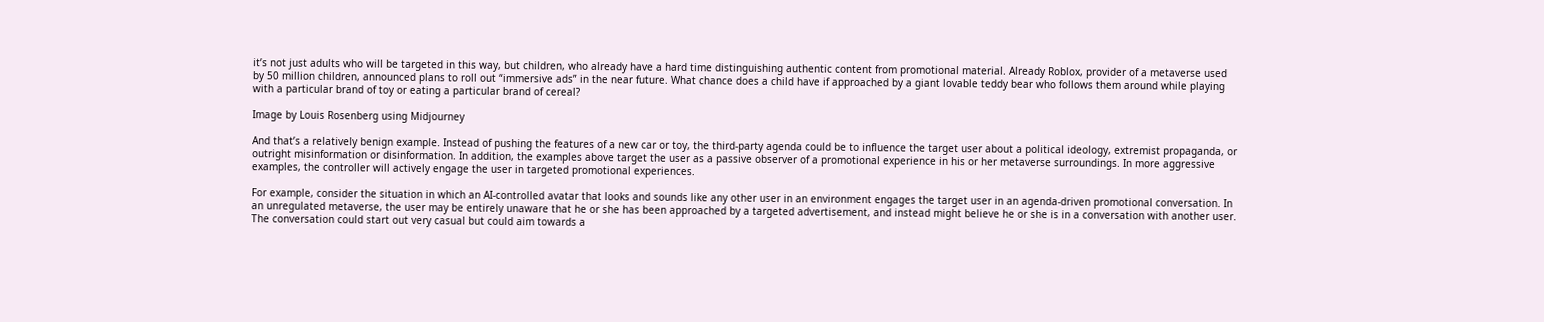it’s not just adults who will be targeted in this way, but children, who already have a hard time distinguishing authentic content from promotional material. Already Roblox, provider of a metaverse used by 50 million children, announced plans to roll out “immersive ads” in the near future. What chance does a child have if approached by a giant lovable teddy bear who follows them around while playing with a particular brand of toy or eating a particular brand of cereal?

Image by Louis Rosenberg using Midjourney

And that’s a relatively benign example. Instead of pushing the features of a new car or toy, the third-party agenda could be to influence the target user about a political ideology, extremist propaganda, or outright misinformation or disinformation. In addition, the examples above target the user as a passive observer of a promotional experience in his or her metaverse surroundings. In more aggressive examples, the controller will actively engage the user in targeted promotional experiences.

For example, consider the situation in which an AI-controlled avatar that looks and sounds like any other user in an environment engages the target user in an agenda-driven promotional conversation. In an unregulated metaverse, the user may be entirely unaware that he or she has been approached by a targeted advertisement, and instead might believe he or she is in a conversation with another user. The conversation could start out very casual but could aim towards a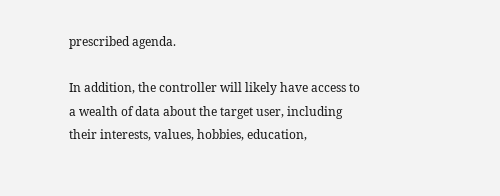prescribed agenda.

In addition, the controller will likely have access to a wealth of data about the target user, including their interests, values, hobbies, education,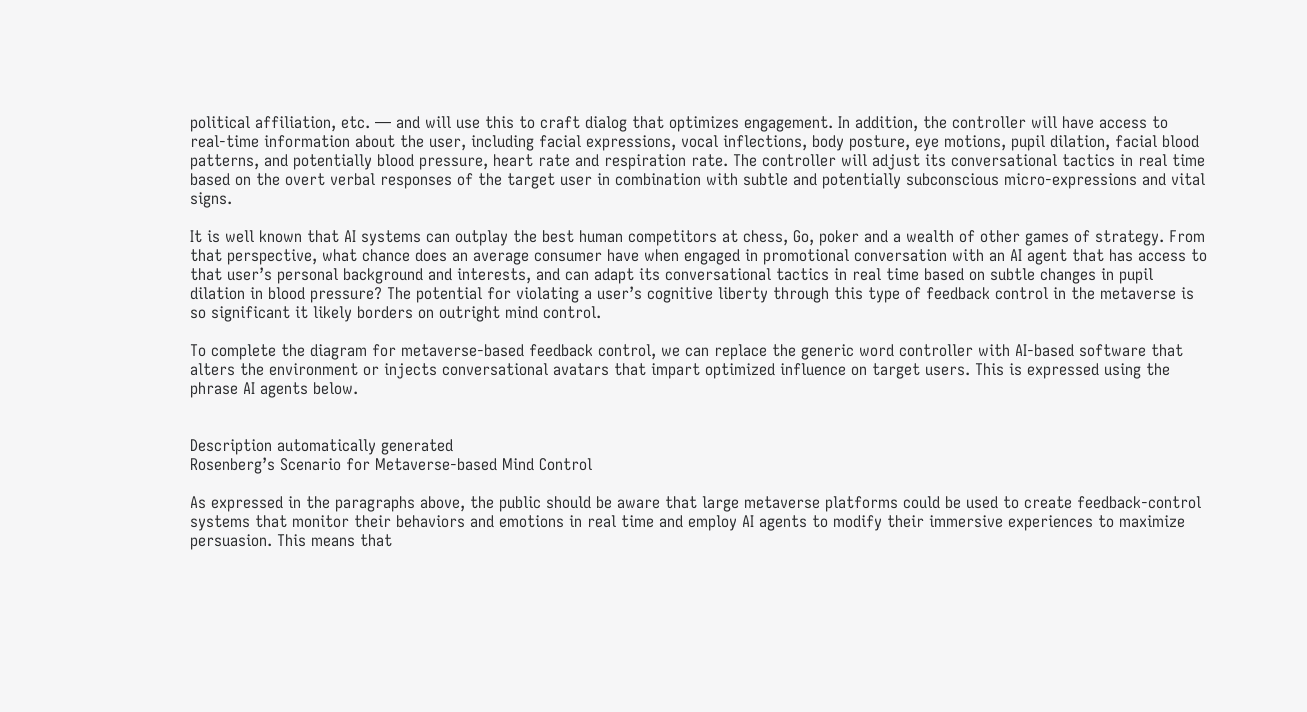political affiliation, etc. — and will use this to craft dialog that optimizes engagement. In addition, the controller will have access to real-time information about the user, including facial expressions, vocal inflections, body posture, eye motions, pupil dilation, facial blood patterns, and potentially blood pressure, heart rate and respiration rate. The controller will adjust its conversational tactics in real time based on the overt verbal responses of the target user in combination with subtle and potentially subconscious micro-expressions and vital signs.

It is well known that AI systems can outplay the best human competitors at chess, Go, poker and a wealth of other games of strategy. From that perspective, what chance does an average consumer have when engaged in promotional conversation with an AI agent that has access to that user’s personal background and interests, and can adapt its conversational tactics in real time based on subtle changes in pupil dilation in blood pressure? The potential for violating a user’s cognitive liberty through this type of feedback control in the metaverse is so significant it likely borders on outright mind control.

To complete the diagram for metaverse-based feedback control, we can replace the generic word controller with AI-based software that alters the environment or injects conversational avatars that impart optimized influence on target users. This is expressed using the phrase AI agents below.


Description automatically generated
Rosenberg’s Scenario for Metaverse-based Mind Control

As expressed in the paragraphs above, the public should be aware that large metaverse platforms could be used to create feedback-control systems that monitor their behaviors and emotions in real time and employ AI agents to modify their immersive experiences to maximize persuasion. This means that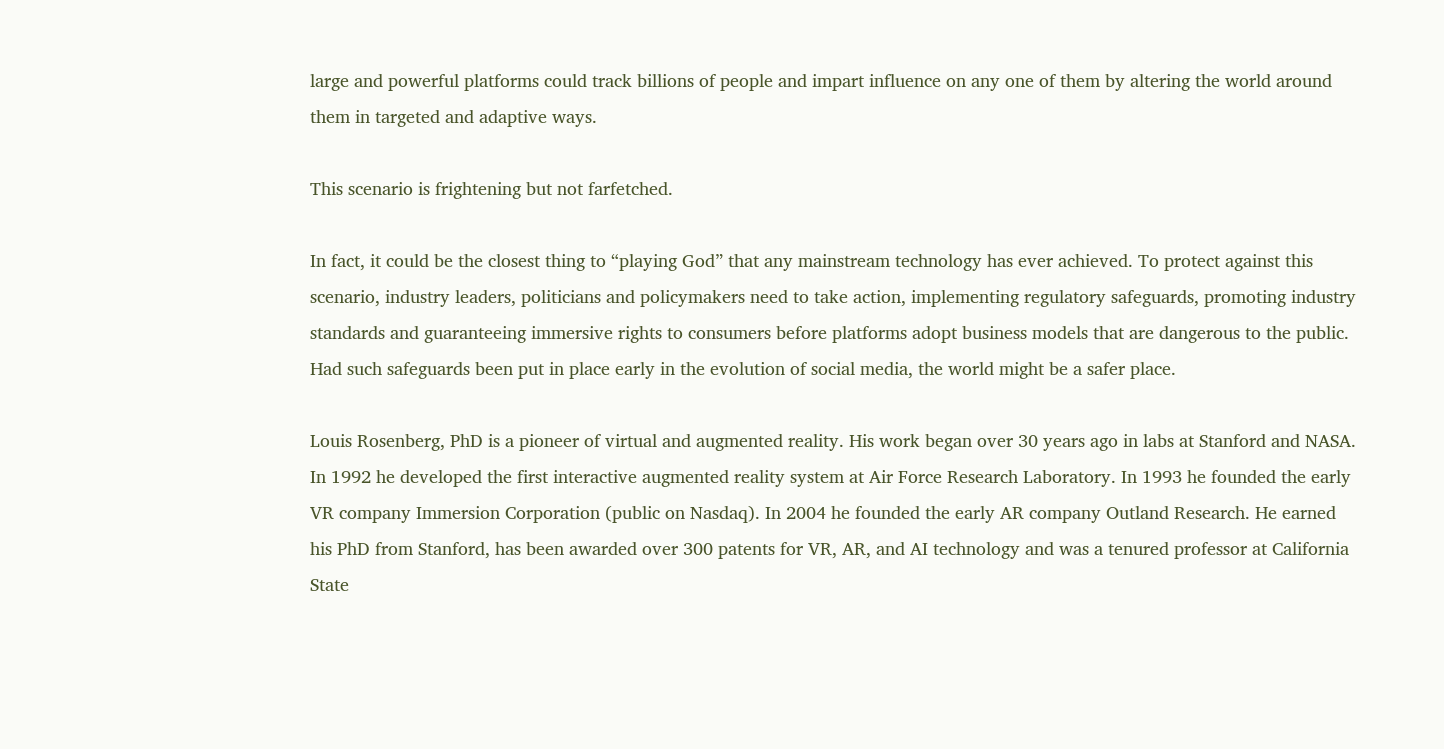large and powerful platforms could track billions of people and impart influence on any one of them by altering the world around them in targeted and adaptive ways.

This scenario is frightening but not farfetched.

In fact, it could be the closest thing to “playing God” that any mainstream technology has ever achieved. To protect against this scenario, industry leaders, politicians and policymakers need to take action, implementing regulatory safeguards, promoting industry standards and guaranteeing immersive rights to consumers before platforms adopt business models that are dangerous to the public. Had such safeguards been put in place early in the evolution of social media, the world might be a safer place.

Louis Rosenberg, PhD is a pioneer of virtual and augmented reality. His work began over 30 years ago in labs at Stanford and NASA. In 1992 he developed the first interactive augmented reality system at Air Force Research Laboratory. In 1993 he founded the early VR company Immersion Corporation (public on Nasdaq). In 2004 he founded the early AR company Outland Research. He earned his PhD from Stanford, has been awarded over 300 patents for VR, AR, and AI technology and was a tenured professor at California State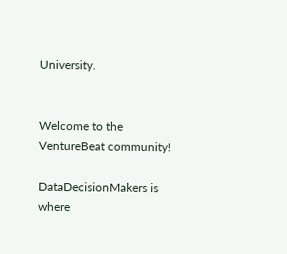University.


Welcome to the VentureBeat community!

DataDecisionMakers is where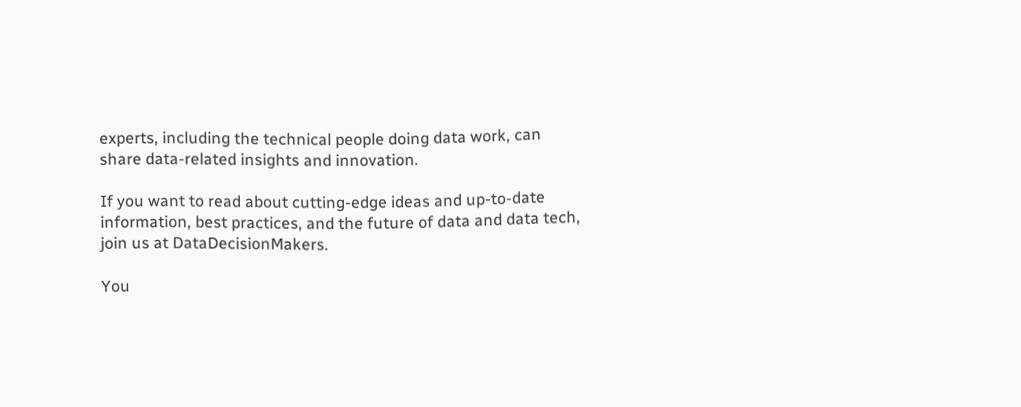experts, including the technical people doing data work, can share data-related insights and innovation.

If you want to read about cutting-edge ideas and up-to-date information, best practices, and the future of data and data tech, join us at DataDecisionMakers.

You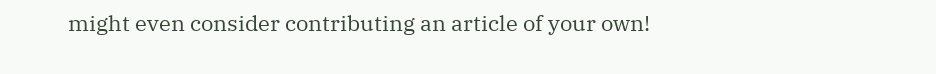might even consider contributing an article of your own!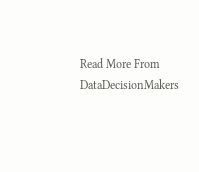Read More From DataDecisionMakers